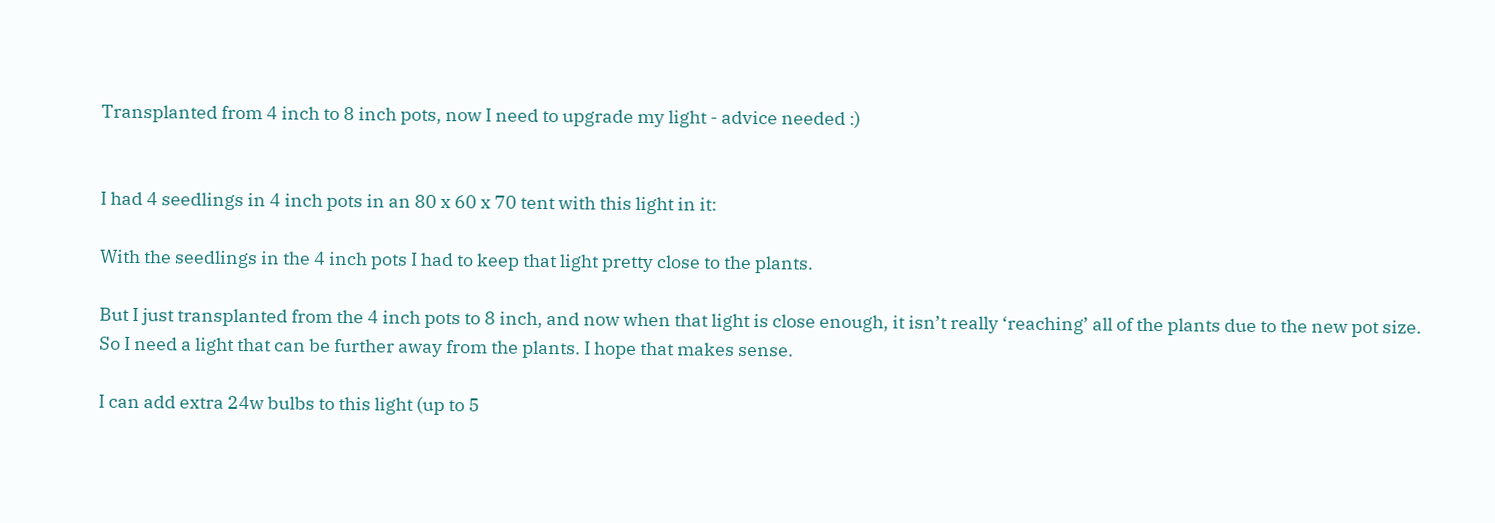Transplanted from 4 inch to 8 inch pots, now I need to upgrade my light - advice needed :)


I had 4 seedlings in 4 inch pots in an 80 x 60 x 70 tent with this light in it:

With the seedlings in the 4 inch pots I had to keep that light pretty close to the plants.

But I just transplanted from the 4 inch pots to 8 inch, and now when that light is close enough, it isn’t really ‘reaching’ all of the plants due to the new pot size. So I need a light that can be further away from the plants. I hope that makes sense.

I can add extra 24w bulbs to this light (up to 5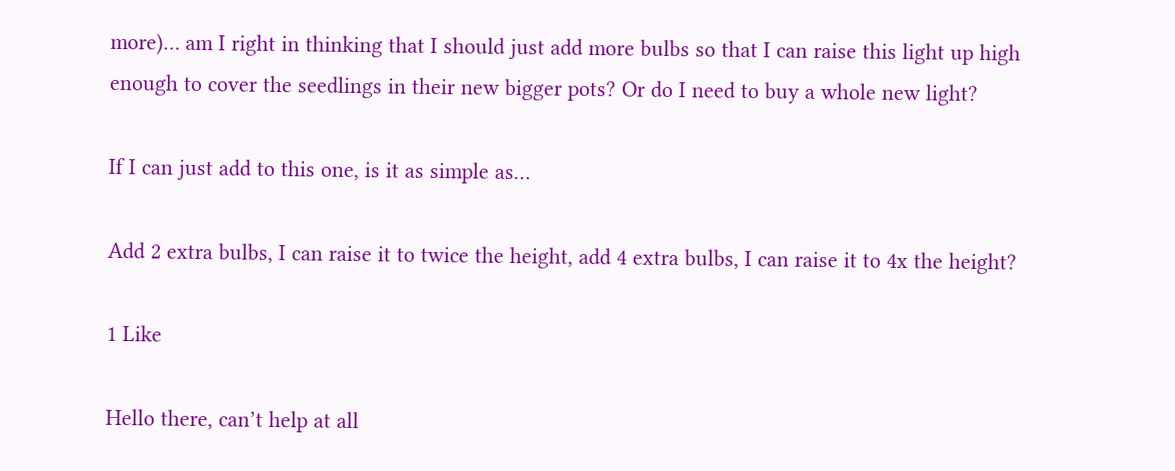more)… am I right in thinking that I should just add more bulbs so that I can raise this light up high enough to cover the seedlings in their new bigger pots? Or do I need to buy a whole new light?

If I can just add to this one, is it as simple as…

Add 2 extra bulbs, I can raise it to twice the height, add 4 extra bulbs, I can raise it to 4x the height?

1 Like

Hello there, can’t help at all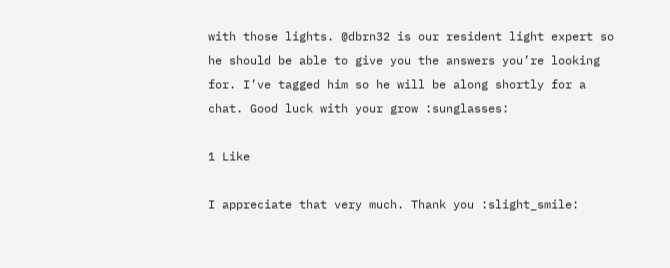with those lights. @dbrn32 is our resident light expert so he should be able to give you the answers you’re looking for. I’ve tagged him so he will be along shortly for a chat. Good luck with your grow :sunglasses:

1 Like

I appreciate that very much. Thank you :slight_smile: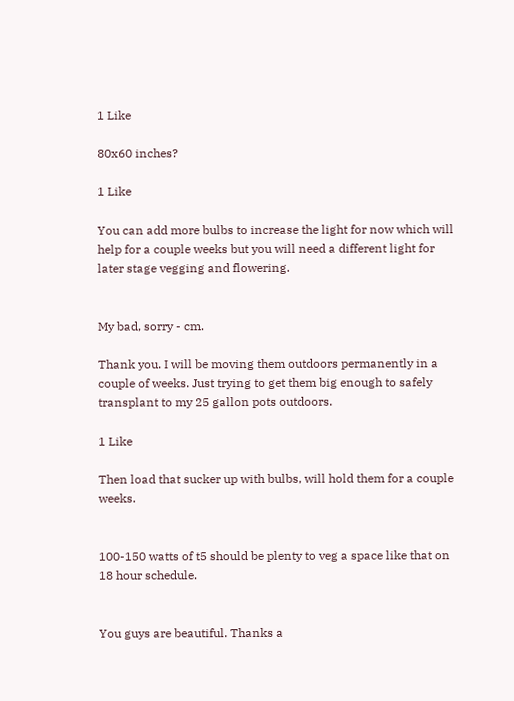1 Like

80x60 inches?

1 Like

You can add more bulbs to increase the light for now which will help for a couple weeks but you will need a different light for later stage vegging and flowering.


My bad, sorry - cm.

Thank you. I will be moving them outdoors permanently in a couple of weeks. Just trying to get them big enough to safely transplant to my 25 gallon pots outdoors.

1 Like

Then load that sucker up with bulbs, will hold them for a couple weeks.


100-150 watts of t5 should be plenty to veg a space like that on 18 hour schedule.


You guys are beautiful. Thanks a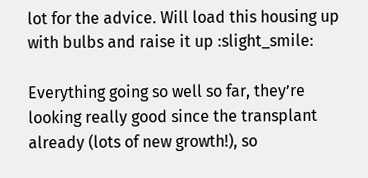lot for the advice. Will load this housing up with bulbs and raise it up :slight_smile:

Everything going so well so far, they’re looking really good since the transplant already (lots of new growth!), so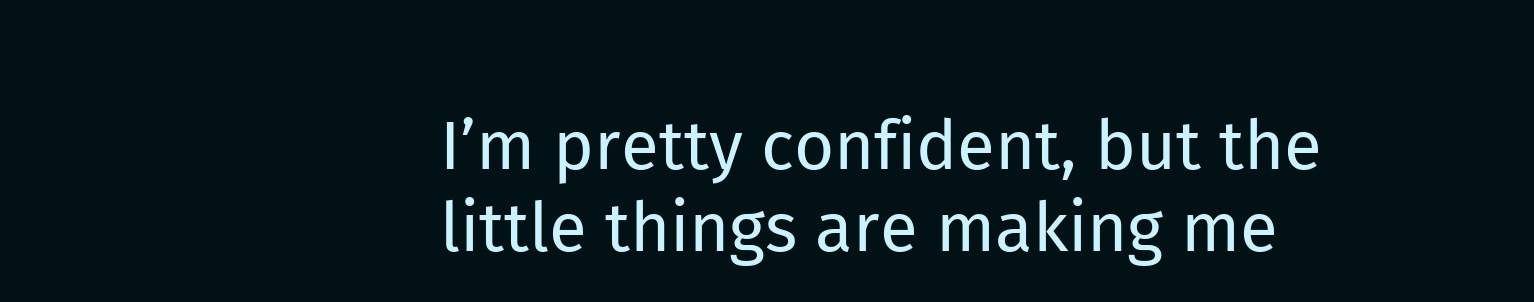I’m pretty confident, but the little things are making me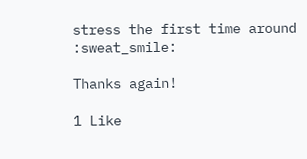stress the first time around :sweat_smile:

Thanks again!

1 Like